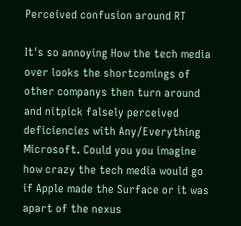Perceived confusion around RT

It's so annoying How the tech media over looks the shortcomings of other companys then turn around and nitpick falsely perceived deficiencies with Any/Everything Microsoft. Could you you imagine how crazy the tech media would go if Apple made the Surface or it was apart of the nexus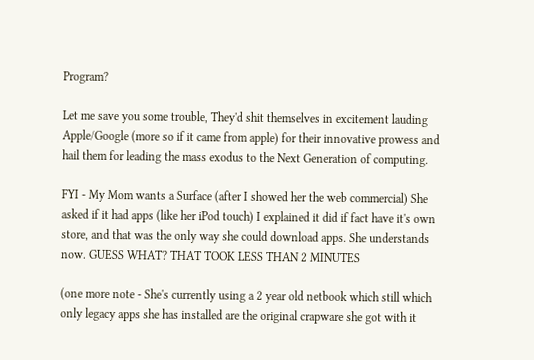Program?

Let me save you some trouble, They'd shit themselves in excitement lauding Apple/Google (more so if it came from apple) for their innovative prowess and hail them for leading the mass exodus to the Next Generation of computing.

FYI - My Mom wants a Surface (after I showed her the web commercial) She asked if it had apps (like her iPod touch) I explained it did if fact have it's own store, and that was the only way she could download apps. She understands now. GUESS WHAT? THAT TOOK LESS THAN 2 MINUTES

(one more note - She's currently using a 2 year old netbook which still which only legacy apps she has installed are the original crapware she got with it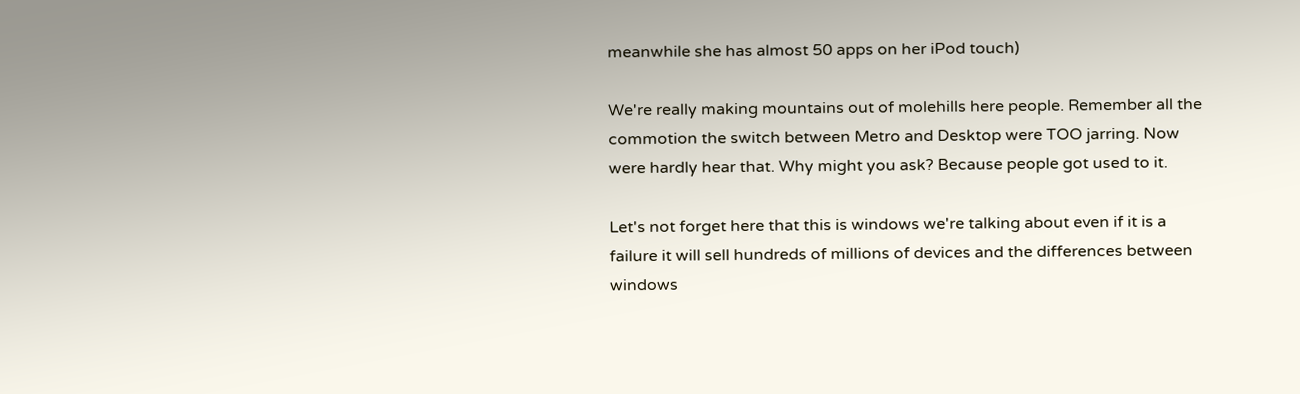meanwhile she has almost 50 apps on her iPod touch)

We're really making mountains out of molehills here people. Remember all the commotion the switch between Metro and Desktop were TOO jarring. Now were hardly hear that. Why might you ask? Because people got used to it.

Let's not forget here that this is windows we're talking about even if it is a failure it will sell hundreds of millions of devices and the differences between windows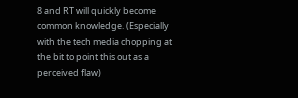8 and RT will quickly become common knowledge. (Especially with the tech media chopping at the bit to point this out as a perceived flaw)